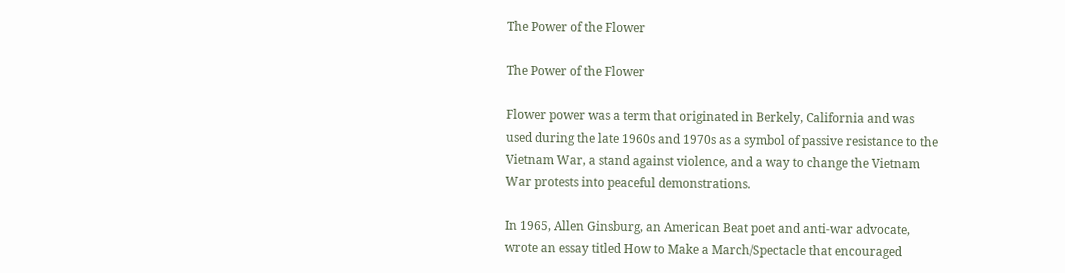The Power of the Flower

The Power of the Flower

Flower power was a term that originated in Berkely, California and was used during the late 1960s and 1970s as a symbol of passive resistance to the Vietnam War, a stand against violence, and a way to change the Vietnam War protests into peaceful demonstrations.

In 1965, Allen Ginsburg, an American Beat poet and anti-war advocate, wrote an essay titled How to Make a March/Spectacle that encouraged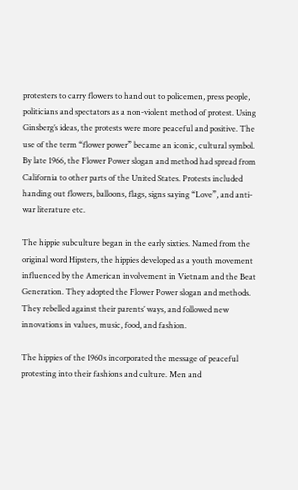protesters to carry flowers to hand out to policemen, press people, politicians and spectators as a non-violent method of protest. Using Ginsberg’s ideas, the protests were more peaceful and positive. The use of the term “flower power” became an iconic, cultural symbol. By late 1966, the Flower Power slogan and method had spread from California to other parts of the United States. Protests included handing out flowers, balloons, flags, signs saying “Love”, and anti-war literature etc.

The hippie subculture began in the early sixties. Named from the original word Hipsters, the hippies developed as a youth movement influenced by the American involvement in Vietnam and the Beat Generation. They adopted the Flower Power slogan and methods. They rebelled against their parents’ ways, and followed new innovations in values, music, food, and fashion.

The hippies of the 1960s incorporated the message of peaceful protesting into their fashions and culture. Men and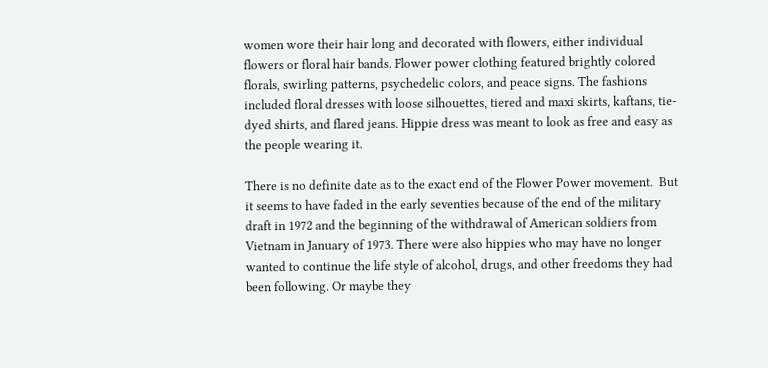women wore their hair long and decorated with flowers, either individual flowers or floral hair bands. Flower power clothing featured brightly colored florals, swirling patterns, psychedelic colors, and peace signs. The fashions included floral dresses with loose silhouettes, tiered and maxi skirts, kaftans, tie-dyed shirts, and flared jeans. Hippie dress was meant to look as free and easy as the people wearing it.

There is no definite date as to the exact end of the Flower Power movement.  But it seems to have faded in the early seventies because of the end of the military draft in 1972 and the beginning of the withdrawal of American soldiers from Vietnam in January of 1973. There were also hippies who may have no longer wanted to continue the life style of alcohol, drugs, and other freedoms they had been following. Or maybe they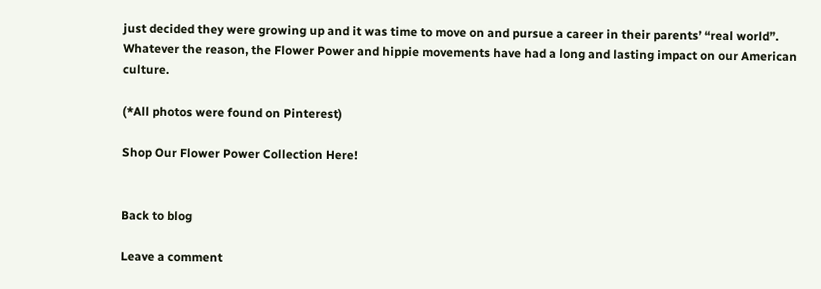just decided they were growing up and it was time to move on and pursue a career in their parents’ “real world”.  Whatever the reason, the Flower Power and hippie movements have had a long and lasting impact on our American culture.

(*All photos were found on Pinterest)

Shop Our Flower Power Collection Here!


Back to blog

Leave a comment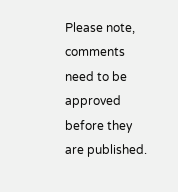Please note, comments need to be approved before they are published.